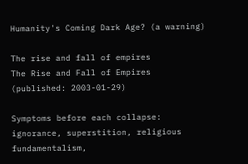Humanity's Coming Dark Age? (a warning)

The rise and fall of empires
The Rise and Fall of Empires (published: 2003-01-29)

Symptoms before each collapse: ignorance, superstition, religious fundamentalism,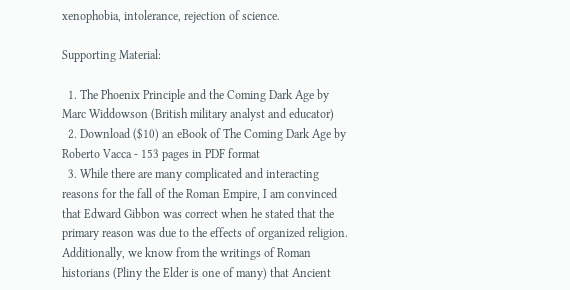xenophobia, intolerance, rejection of science.

Supporting Material:

  1. The Phoenix Principle and the Coming Dark Age by Marc Widdowson (British military analyst and educator)
  2. Download ($10) an eBook of The Coming Dark Age by Roberto Vacca - 153 pages in PDF format
  3. While there are many complicated and interacting reasons for the fall of the Roman Empire, I am convinced that Edward Gibbon was correct when he stated that the primary reason was due to the effects of organized religion. Additionally, we know from the writings of Roman historians (Pliny the Elder is one of many) that Ancient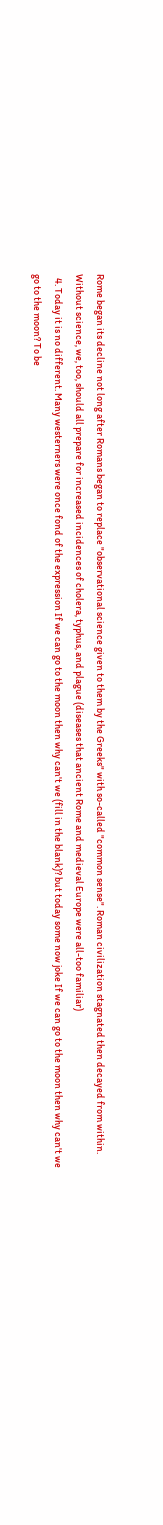Rome began its decline not long after Romans began to replace "observational science given to them by the Greeks" with so-called "common sense". Roman civilization stagnated then decayed from within. Without science, we, too, should all prepare for increased incidences of cholera, typhus, and plague (diseases that ancient Rome and medieval Europe were all-too familiar)
  4. Today it is no different. Many westerners were once fond of the expression If we can go to the moon then why can't we (fill in the blank)? but today some now joke If we can go to the moon then why can't we go to the moon? To be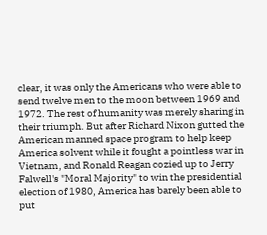clear, it was only the Americans who were able to send twelve men to the moon between 1969 and 1972. The rest of humanity was merely sharing in their triumph. But after Richard Nixon gutted the American manned space program to help keep America solvent while it fought a pointless war in Vietnam, and Ronald Reagan cozied up to Jerry Falwell's "Moral Majority" to win the presidential election of 1980, America has barely been able to put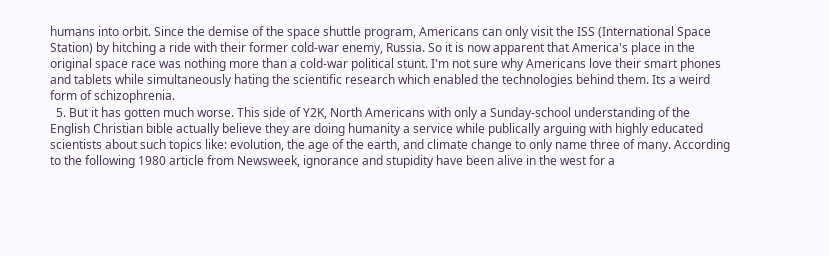humans into orbit. Since the demise of the space shuttle program, Americans can only visit the ISS (International Space Station) by hitching a ride with their former cold-war enemy, Russia. So it is now apparent that America's place in the original space race was nothing more than a cold-war political stunt. I'm not sure why Americans love their smart phones and tablets while simultaneously hating the scientific research which enabled the technologies behind them. Its a weird form of schizophrenia.
  5. But it has gotten much worse. This side of Y2K, North Americans with only a Sunday-school understanding of the English Christian bible actually believe they are doing humanity a service while publically arguing with highly educated scientists about such topics like: evolution, the age of the earth, and climate change to only name three of many. According to the following 1980 article from Newsweek, ignorance and stupidity have been alive in the west for a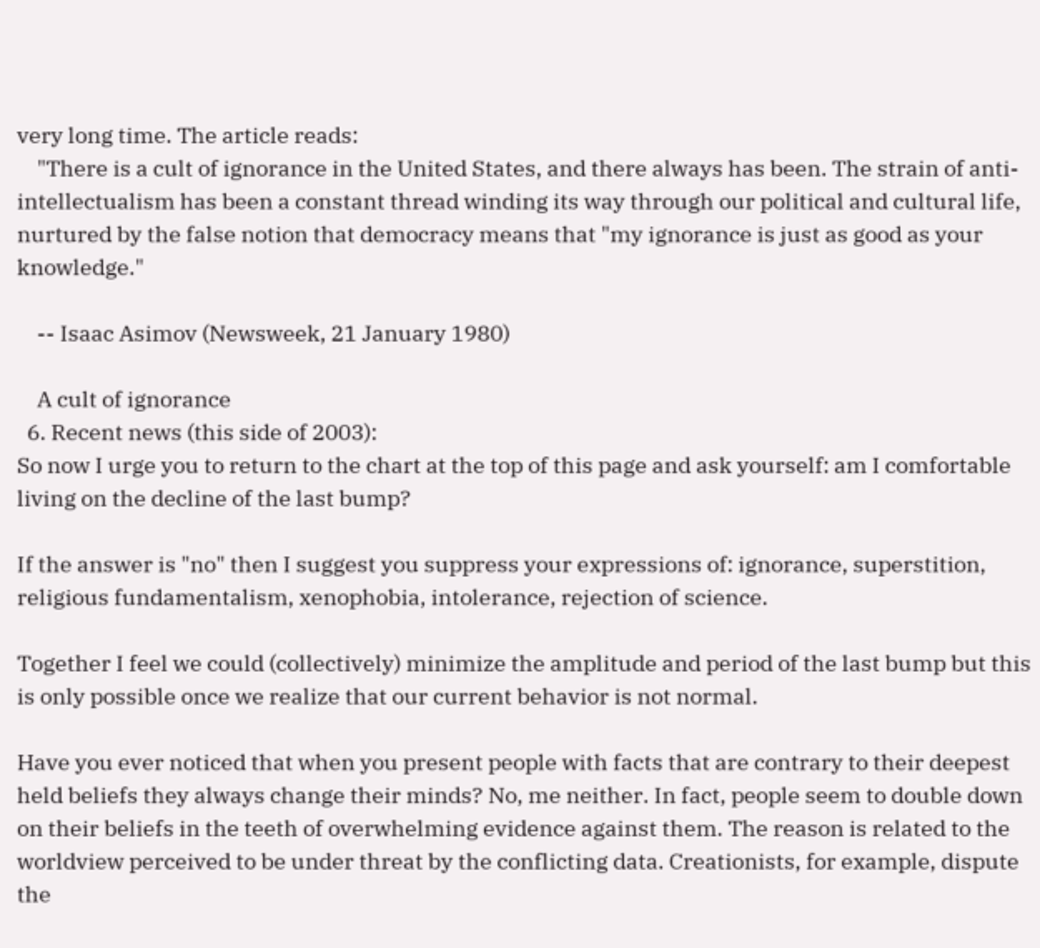very long time. The article reads:
    "There is a cult of ignorance in the United States, and there always has been. The strain of anti-intellectualism has been a constant thread winding its way through our political and cultural life, nurtured by the false notion that democracy means that "my ignorance is just as good as your knowledge."

    -- Isaac Asimov (Newsweek, 21 January 1980)

    A cult of ignorance
  6. Recent news (this side of 2003):
So now I urge you to return to the chart at the top of this page and ask yourself: am I comfortable living on the decline of the last bump?

If the answer is "no" then I suggest you suppress your expressions of: ignorance, superstition, religious fundamentalism, xenophobia, intolerance, rejection of science.

Together I feel we could (collectively) minimize the amplitude and period of the last bump but this is only possible once we realize that our current behavior is not normal.

Have you ever noticed that when you present people with facts that are contrary to their deepest held beliefs they always change their minds? No, me neither. In fact, people seem to double down on their beliefs in the teeth of overwhelming evidence against them. The reason is related to the worldview perceived to be under threat by the conflicting data. Creationists, for example, dispute the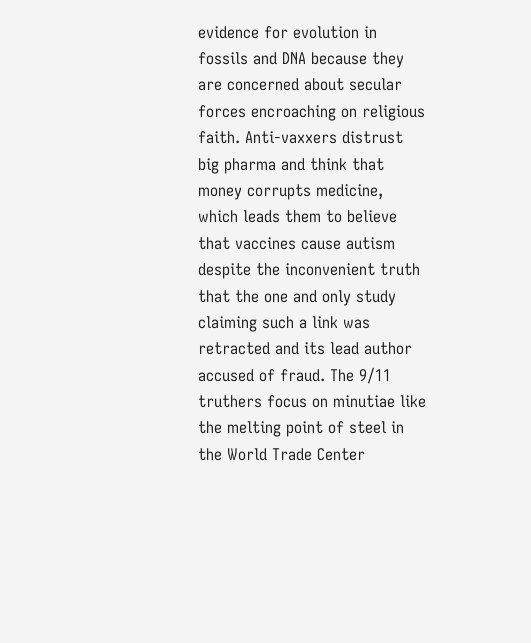evidence for evolution in fossils and DNA because they are concerned about secular forces encroaching on religious faith. Anti-vaxxers distrust big pharma and think that money corrupts medicine, which leads them to believe that vaccines cause autism despite the inconvenient truth that the one and only study claiming such a link was retracted and its lead author accused of fraud. The 9/11 truthers focus on minutiae like the melting point of steel in the World Trade Center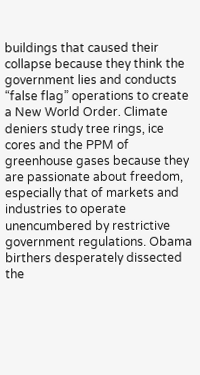buildings that caused their collapse because they think the government lies and conducts “false flag” operations to create a New World Order. Climate deniers study tree rings, ice cores and the PPM of greenhouse gases because they are passionate about freedom, especially that of markets and industries to operate unencumbered by restrictive government regulations. Obama birthers desperately dissected the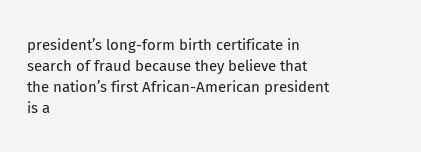president’s long-form birth certificate in search of fraud because they believe that the nation’s first African-American president is a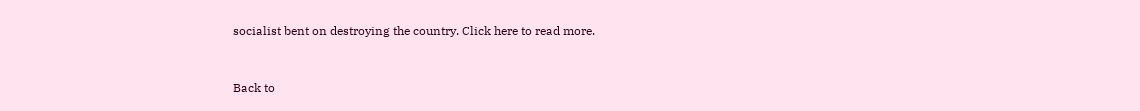socialist bent on destroying the country. Click here to read more.


Back to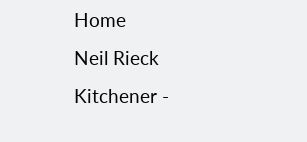Home
Neil Rieck
Kitchener -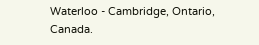Waterloo - Cambridge, Ontario, Canada.